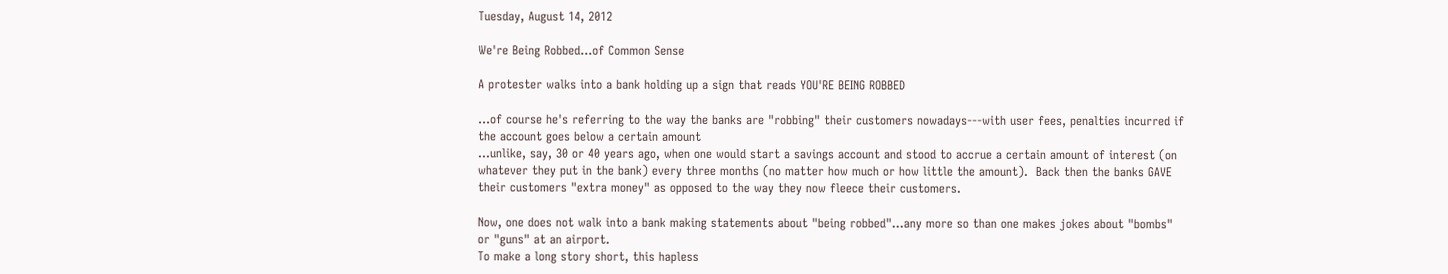Tuesday, August 14, 2012

We're Being Robbed...of Common Sense

A protester walks into a bank holding up a sign that reads YOU'RE BEING ROBBED

...of course he's referring to the way the banks are "robbing" their customers nowadays---with user fees, penalties incurred if the account goes below a certain amount
...unlike, say, 30 or 40 years ago, when one would start a savings account and stood to accrue a certain amount of interest (on whatever they put in the bank) every three months (no matter how much or how little the amount).  Back then the banks GAVE their customers "extra money" as opposed to the way they now fleece their customers.

Now, one does not walk into a bank making statements about "being robbed"...any more so than one makes jokes about "bombs" or "guns" at an airport.
To make a long story short, this hapless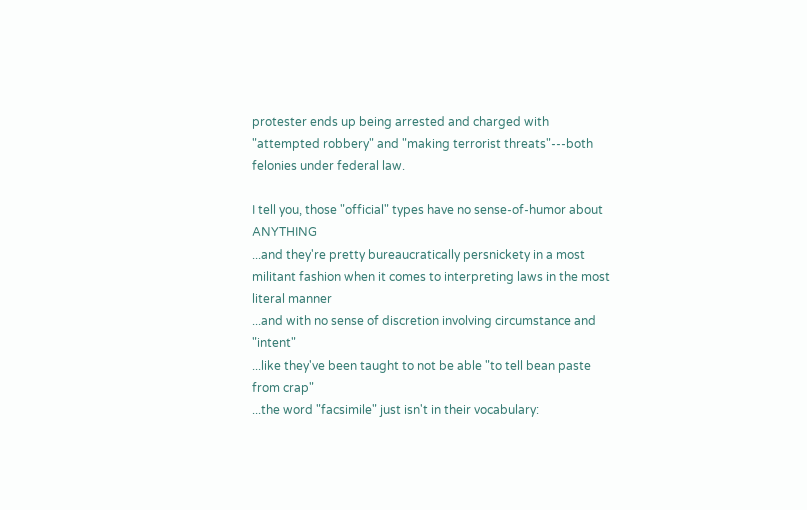protester ends up being arrested and charged with "attempted robbery" and "making terrorist threats"---both felonies under federal law.

I tell you, those "official" types have no sense-of-humor about ANYTHING
...and they're pretty bureaucratically persnickety in a most militant fashion when it comes to interpreting laws in the most literal manner
...and with no sense of discretion involving circumstance and "intent"
...like they've been taught to not be able "to tell bean paste from crap"
...the word "facsimile" just isn't in their vocabulary: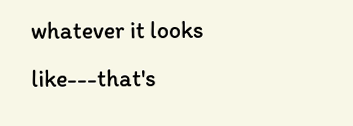whatever it looks like---that's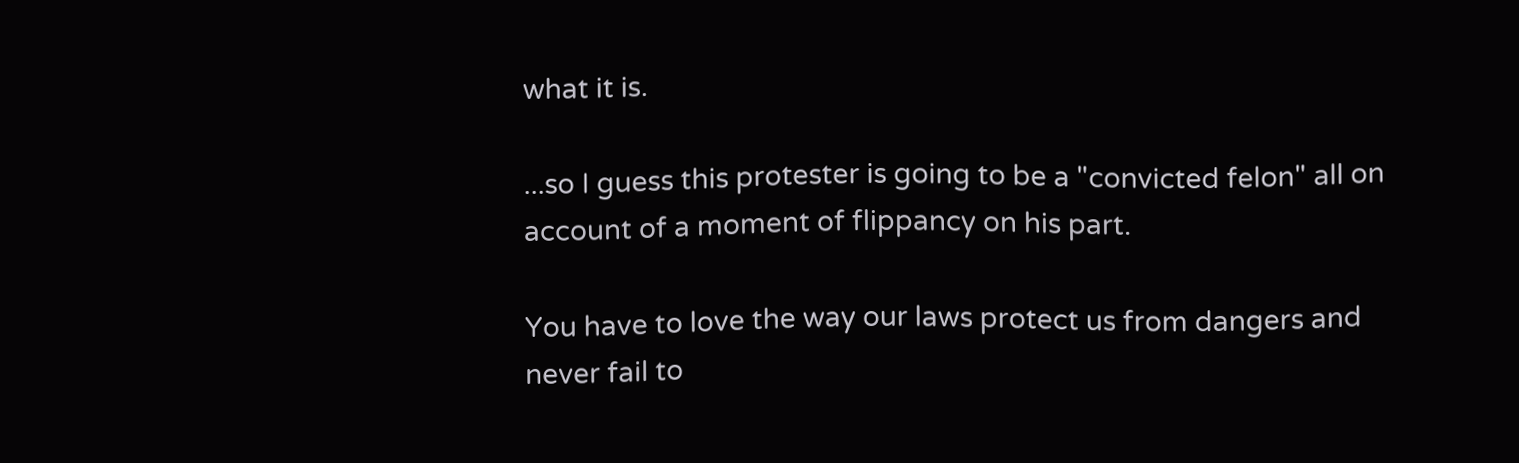what it is.

...so I guess this protester is going to be a "convicted felon" all on account of a moment of flippancy on his part.

You have to love the way our laws protect us from dangers and never fail to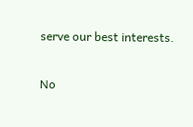serve our best interests.

No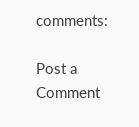comments:

Post a Comment